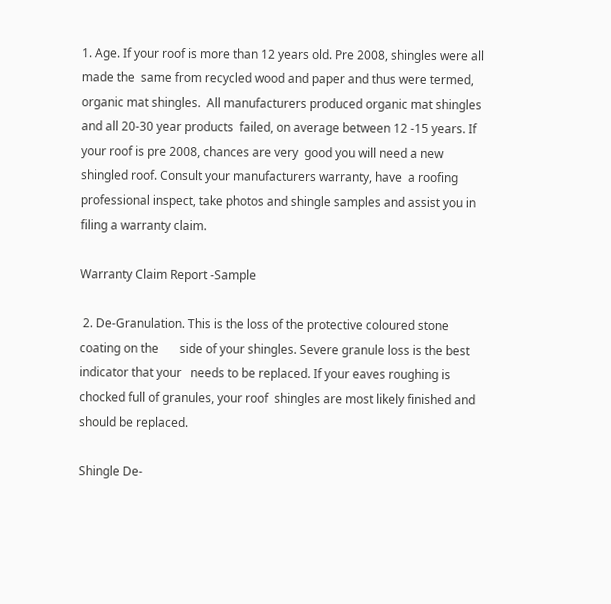1. Age. If your roof is more than 12 years old. Pre 2008, shingles were all made the  same from recycled wood and paper and thus were termed, organic mat shingles.  All manufacturers produced organic mat shingles and all 20-30 year products  failed, on average between 12 -15 years. If your roof is pre 2008, chances are very  good you will need a new shingled roof. Consult your manufacturers warranty, have  a roofing professional inspect, take photos and shingle samples and assist you in  filing a warranty claim.

Warranty Claim Report -Sample

 2. De-Granulation. This is the loss of the protective coloured stone coating on the       side of your shingles. Severe granule loss is the best indicator that your   needs to be replaced. If your eaves roughing is chocked full of granules, your roof  shingles are most likely finished and should be replaced.

Shingle De-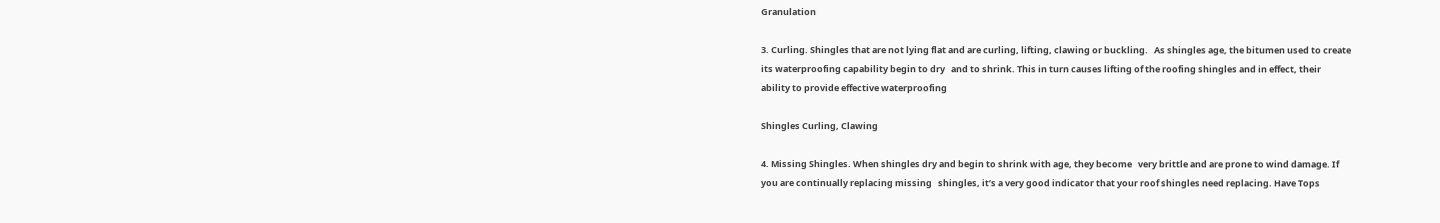Granulation

3. Curling. Shingles that are not lying flat and are curling, lifting, clawing or buckling.   As shingles age, the bitumen used to create its waterproofing capability begin to dry   and to shrink. This in turn causes lifting of the roofing shingles and in effect, their  ability to provide effective waterproofing

Shingles Curling, Clawing

4. Missing Shingles. When shingles dry and begin to shrink with age, they become   very brittle and are prone to wind damage. If you are continually replacing missing   shingles, it’s a very good indicator that your roof shingles need replacing. Have Tops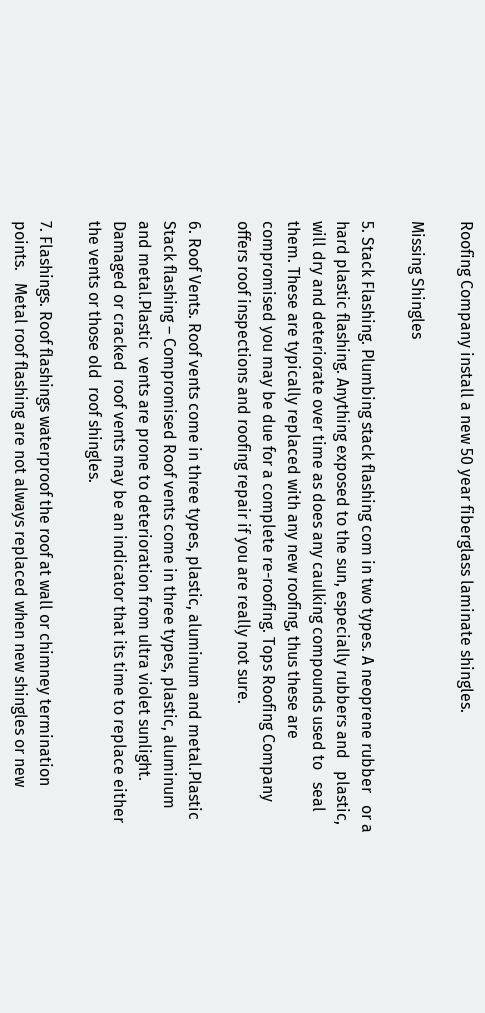Roofing Company install a new 50 year fiberglass laminate shingles.

Missing Shingles

5. Stack Flashing. Plumbing stack flashing com in two types. A neoprene rubber   or a hard plastic flashing. Anything exposed to the sun, especially rubbers and   plastic, will dry and deteriorate over time as does any caulking compounds used to   seal them. These are typically replaced with any new roofing, thus these are   compromised you may be due for a complete re-roofing. Tops Roofing Company  offers roof inspections and roofing repair if you are really not sure.

6. Roof Vents. Roof vents come in three types, plastic, aluminum and metal.Plastic Stack flashing – Compromised Roof vents come in three types, plastic, aluminum and metal.Plastic  vents are prone to deterioration from ultra violet sunlight. Damaged or cracked  roof vents may be an indicator that its time to replace either the vents or those old  roof shingles.

7. Flashings. Roof flashings waterproof the roof at wall or chimney termination points.   Metal roof flashing are not always replaced when new shingles or new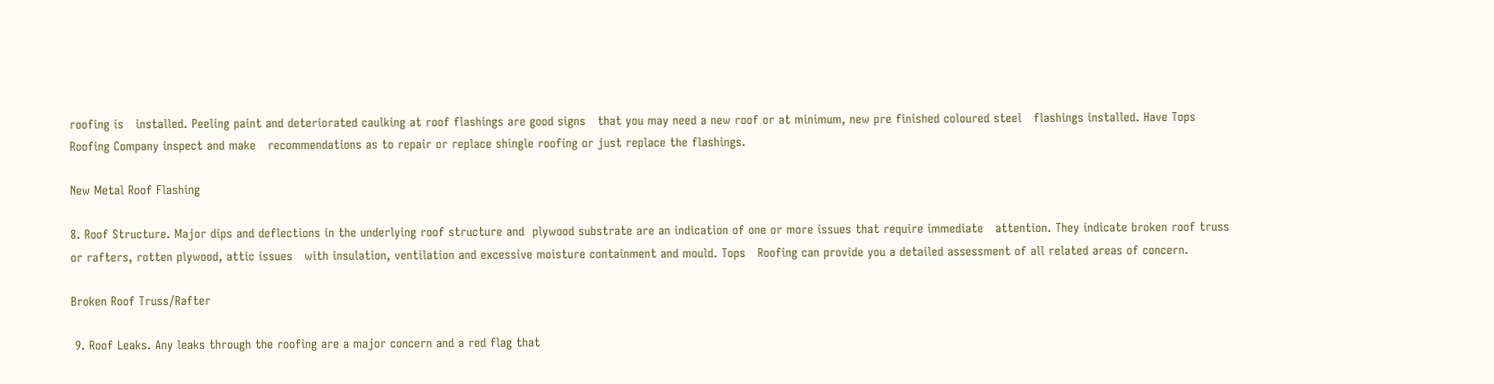roofing is   installed. Peeling paint and deteriorated caulking at roof flashings are good signs   that you may need a new roof or at minimum, new pre finished coloured steel   flashings installed. Have Tops Roofing Company inspect and make   recommendations as to repair or replace shingle roofing or just replace the flashings.

New Metal Roof Flashing

8. Roof Structure. Major dips and deflections in the underlying roof structure and  plywood substrate are an indication of one or more issues that require immediate   attention. They indicate broken roof truss or rafters, rotten plywood, attic issues   with insulation, ventilation and excessive moisture containment and mould. Tops   Roofing can provide you a detailed assessment of all related areas of concern.

Broken Roof Truss/Rafter

 9. Roof Leaks. Any leaks through the roofing are a major concern and a red flag that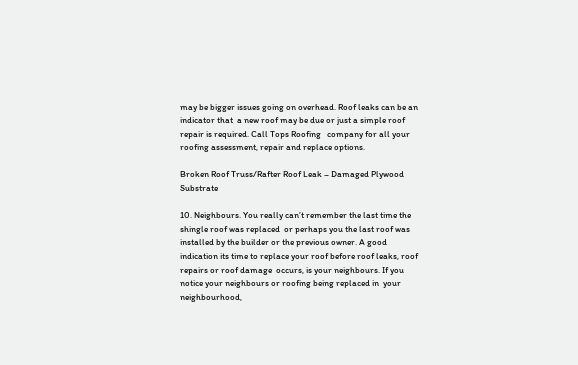may be bigger issues going on overhead. Roof leaks can be an indicator that  a new roof may be due or just a simple roof repair is required. Call Tops Roofing   company for all your roofing assessment, repair and replace options.

Broken Roof Truss/Rafter Roof Leak – Damaged Plywood Substrate

10. Neighbours. You really can’t remember the last time the shingle roof was replaced  or perhaps you the last roof was installed by the builder or the previous owner. A good  indication its time to replace your roof before roof leaks, roof repairs or roof damage  occurs, is your neighbours. If you notice your neighbours or roofing being replaced in  your neighbourhood,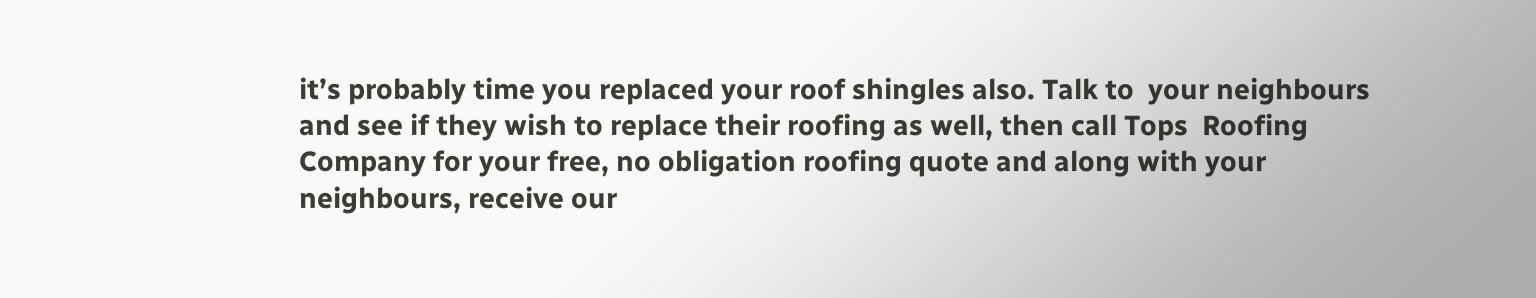it’s probably time you replaced your roof shingles also. Talk to  your neighbours and see if they wish to replace their roofing as well, then call Tops  Roofing Company for your free, no obligation roofing quote and along with your  neighbours, receive our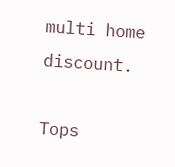multi home discount.

Tops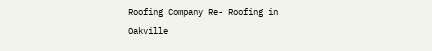Roofing Company Re- Roofing in Oakville